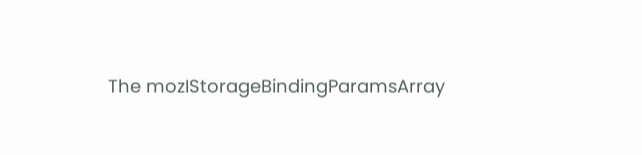The mozIStorageBindingParamsArray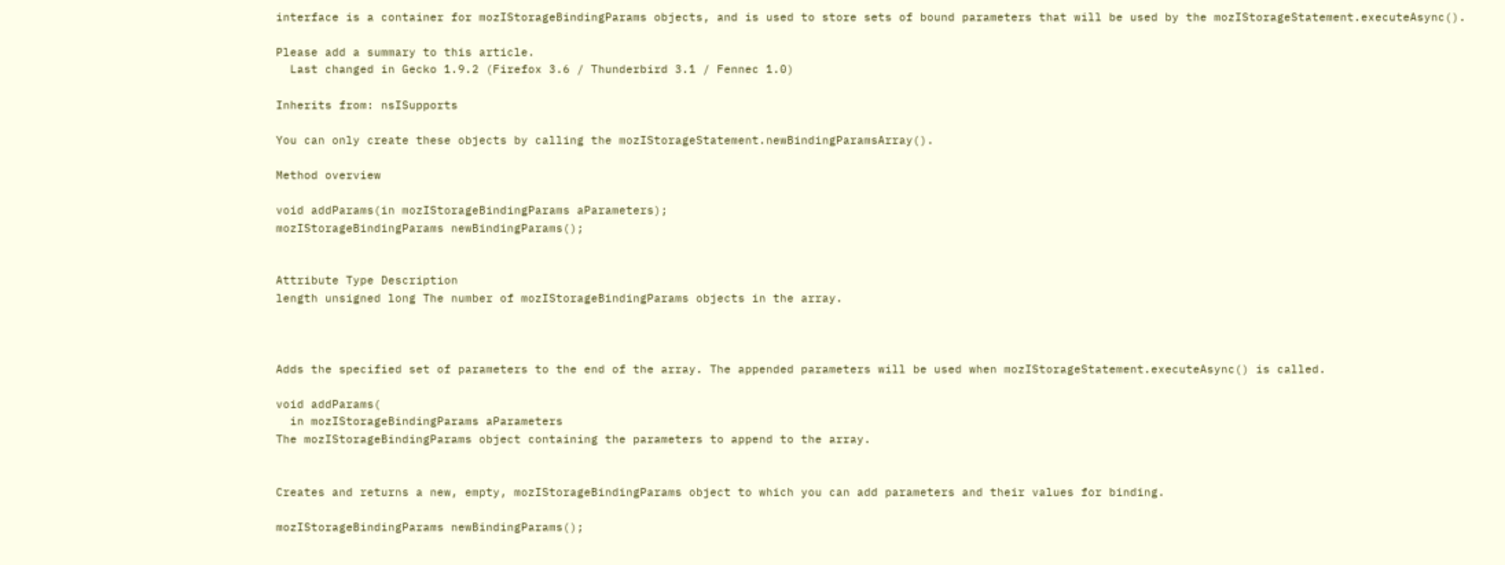interface is a container for mozIStorageBindingParams objects, and is used to store sets of bound parameters that will be used by the mozIStorageStatement.executeAsync().

Please add a summary to this article.
  Last changed in Gecko 1.9.2 (Firefox 3.6 / Thunderbird 3.1 / Fennec 1.0)

Inherits from: nsISupports

You can only create these objects by calling the mozIStorageStatement.newBindingParamsArray().

Method overview

void addParams(in mozIStorageBindingParams aParameters);
mozIStorageBindingParams newBindingParams();


Attribute Type Description
length unsigned long The number of mozIStorageBindingParams objects in the array.



Adds the specified set of parameters to the end of the array. The appended parameters will be used when mozIStorageStatement.executeAsync() is called.

void addParams(
  in mozIStorageBindingParams aParameters
The mozIStorageBindingParams object containing the parameters to append to the array.


Creates and returns a new, empty, mozIStorageBindingParams object to which you can add parameters and their values for binding.

mozIStorageBindingParams newBindingParams();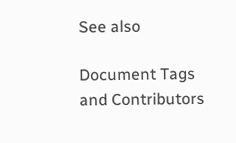See also

Document Tags and Contributors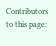Contributors to this page: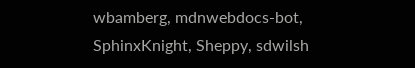wbamberg, mdnwebdocs-bot, SphinxKnight, Sheppy, sdwilsh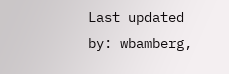Last updated by: wbamberg,